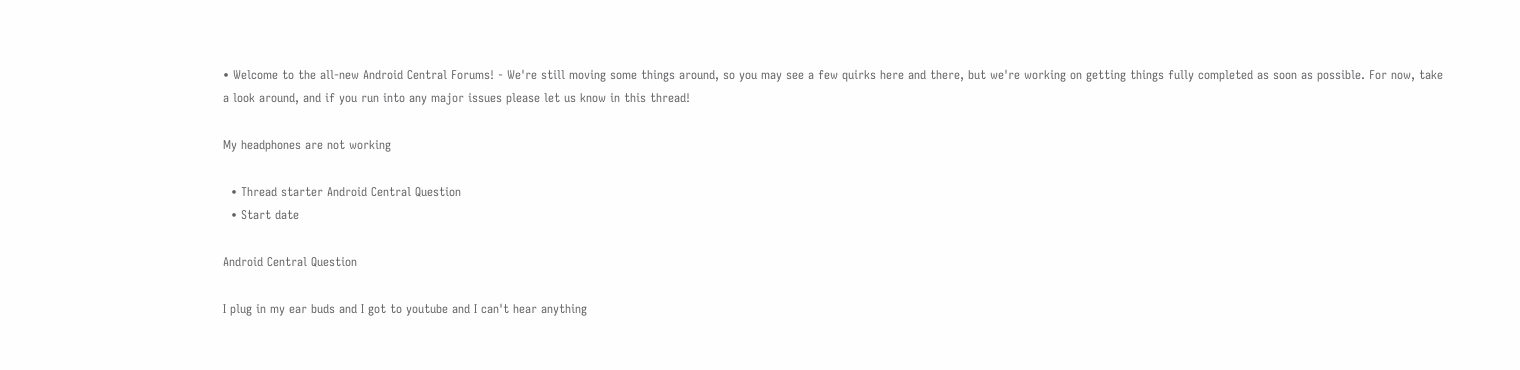• Welcome to the all-new Android Central Forums! - We're still moving some things around, so you may see a few quirks here and there, but we're working on getting things fully completed as soon as possible. For now, take a look around, and if you run into any major issues please let us know in this thread!

My headphones are not working

  • Thread starter Android Central Question
  • Start date

Android Central Question

I plug in my ear buds and I got to youtube and I can't hear anything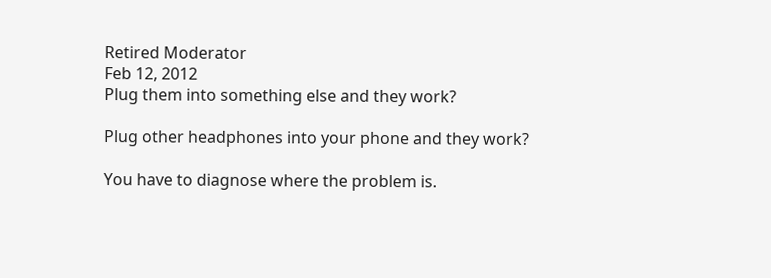Retired Moderator
Feb 12, 2012
Plug them into something else and they work?

Plug other headphones into your phone and they work?

You have to diagnose where the problem is.